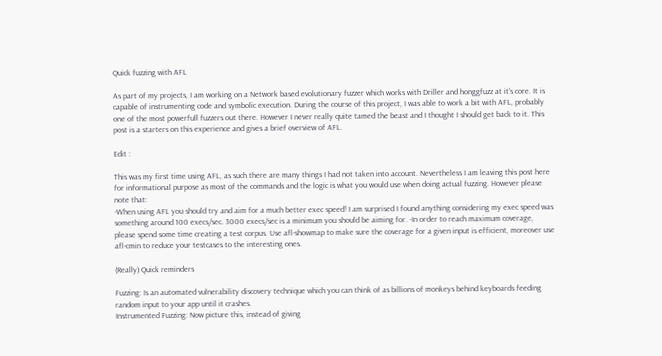Quick fuzzing with AFL

As part of my projects, I am working on a Network based evolutionary fuzzer which works with Driller and honggfuzz at it's core. It is capable of instrumenting code and symbolic execution. During the course of this project, I was able to work a bit with AFL, probably one of the most powerfull fuzzers out there. However I never really quite tamed the beast and I thought I should get back to it. This post is a starters on this experience and gives a brief overview of AFL.

Edit :

This was my first time using AFL, as such there are many things I had not taken into account. Nevertheless I am leaving this post here for informational purpose as most of the commands and the logic is what you would use when doing actual fuzzing. However please note that:
-When using AFL you should try and aim for a much better exec speed! I am surprised I found anything considering my exec speed was something around 100 execs/sec. 3000 execs/sec is a minimum you should be aiming for. -In order to reach maximum coverage, please spend some time creating a test corpus. Use afl-showmap to make sure the coverage for a given input is efficient, moreover use afl-cmin to reduce your testcases to the interesting ones.

(Really) Quick reminders

Fuzzing: Is an automated vulnerability discovery technique which you can think of as billions of monkeys behind keyboards feeding random input to your app until it crashes.
Instrumented Fuzzing: Now picture this, instead of giving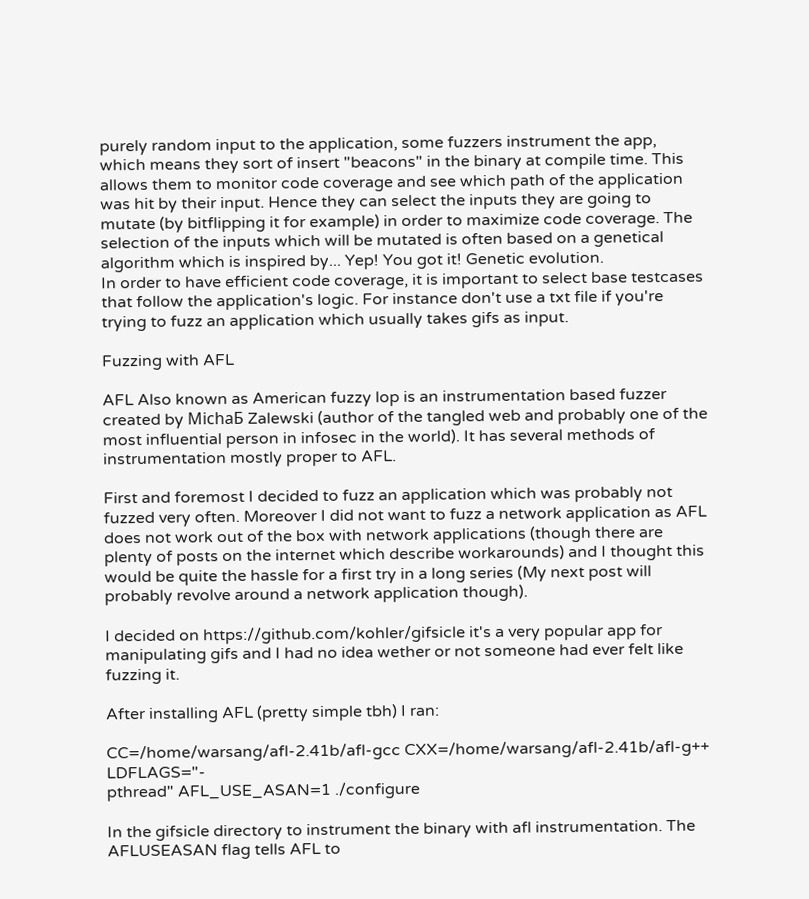purely random input to the application, some fuzzers instrument the app, which means they sort of insert "beacons" in the binary at compile time. This allows them to monitor code coverage and see which path of the application was hit by their input. Hence they can select the inputs they are going to mutate (by bitflipping it for example) in order to maximize code coverage. The selection of the inputs which will be mutated is often based on a genetical algorithm which is inspired by... Yep! You got it! Genetic evolution.
In order to have efficient code coverage, it is important to select base testcases that follow the application's logic. For instance don't use a txt file if you're trying to fuzz an application which usually takes gifs as input.

Fuzzing with AFL

AFL Also known as American fuzzy lop is an instrumentation based fuzzer created by MichaƂ Zalewski (author of the tangled web and probably one of the most influential person in infosec in the world). It has several methods of instrumentation mostly proper to AFL.

First and foremost I decided to fuzz an application which was probably not fuzzed very often. Moreover I did not want to fuzz a network application as AFL does not work out of the box with network applications (though there are plenty of posts on the internet which describe workarounds) and I thought this would be quite the hassle for a first try in a long series (My next post will probably revolve around a network application though).

I decided on https://github.com/kohler/gifsicle it's a very popular app for manipulating gifs and I had no idea wether or not someone had ever felt like fuzzing it.

After installing AFL (pretty simple tbh) I ran:

CC=/home/warsang/afl-2.41b/afl-gcc CXX=/home/warsang/afl-2.41b/afl-g++ LDFLAGS="-
pthread" AFL_USE_ASAN=1 ./configure

In the gifsicle directory to instrument the binary with afl instrumentation. The AFLUSEASAN flag tells AFL to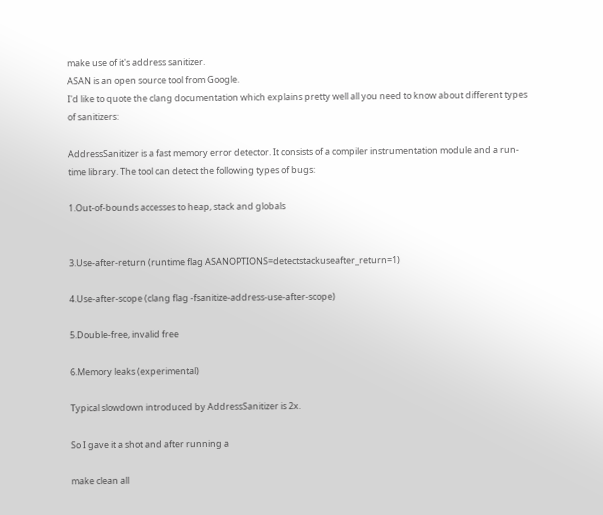make use of it's address sanitizer.
ASAN is an open source tool from Google.
I'd like to quote the clang documentation which explains pretty well all you need to know about different types of sanitizers:

AddressSanitizer is a fast memory error detector. It consists of a compiler instrumentation module and a run-time library. The tool can detect the following types of bugs:

1.Out-of-bounds accesses to heap, stack and globals


3.Use-after-return (runtime flag ASANOPTIONS=detectstackuseafter_return=1)

4.Use-after-scope (clang flag -fsanitize-address-use-after-scope)

5.Double-free, invalid free

6.Memory leaks (experimental)

Typical slowdown introduced by AddressSanitizer is 2x.

So I gave it a shot and after running a

make clean all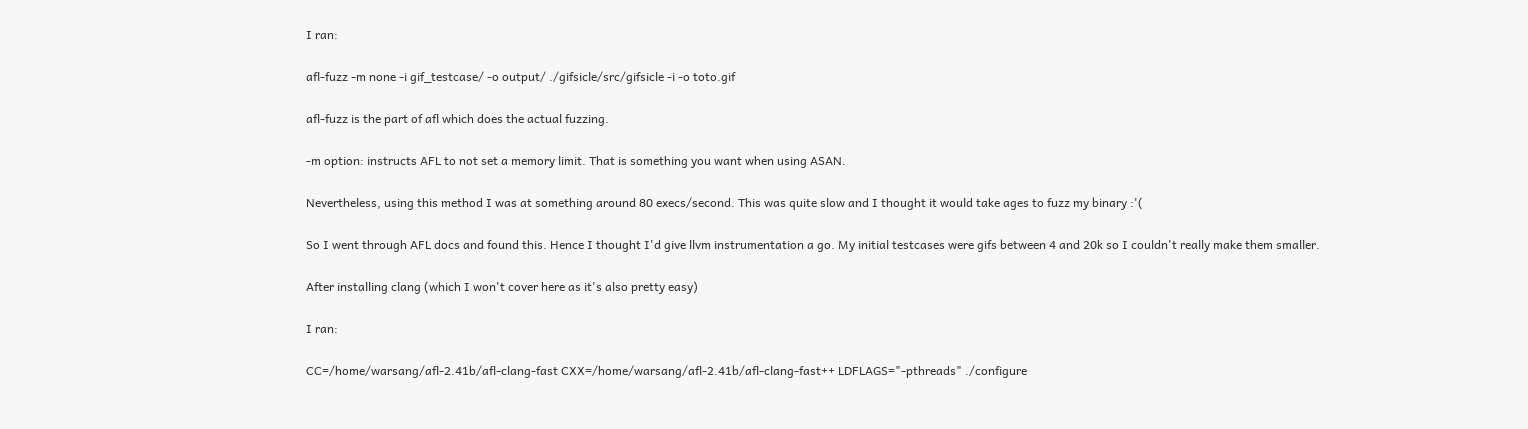I ran:

afl-fuzz -m none -i gif_testcase/ -o output/ ./gifsicle/src/gifsicle -i -o toto.gif

afl-fuzz is the part of afl which does the actual fuzzing.

-m option: instructs AFL to not set a memory limit. That is something you want when using ASAN.

Nevertheless, using this method I was at something around 80 execs/second. This was quite slow and I thought it would take ages to fuzz my binary :'(

So I went through AFL docs and found this. Hence I thought I'd give llvm instrumentation a go. My initial testcases were gifs between 4 and 20k so I couldn't really make them smaller.

After installing clang (which I won't cover here as it's also pretty easy)

I ran:

CC=/home/warsang/afl-2.41b/afl-clang-fast CXX=/home/warsang/afl-2.41b/afl-clang-fast++ LDFLAGS="-pthreads" ./configure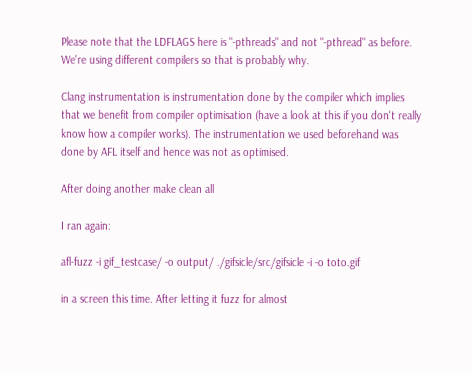Please note that the LDFLAGS here is "-pthreads" and not "-pthread" as before. We're using different compilers so that is probably why.

Clang instrumentation is instrumentation done by the compiler which implies that we benefit from compiler optimisation (have a look at this if you don't really know how a compiler works). The instrumentation we used beforehand was done by AFL itself and hence was not as optimised.

After doing another make clean all

I ran again:

afl-fuzz -i gif_testcase/ -o output/ ./gifsicle/src/gifsicle -i -o toto.gif

in a screen this time. After letting it fuzz for almost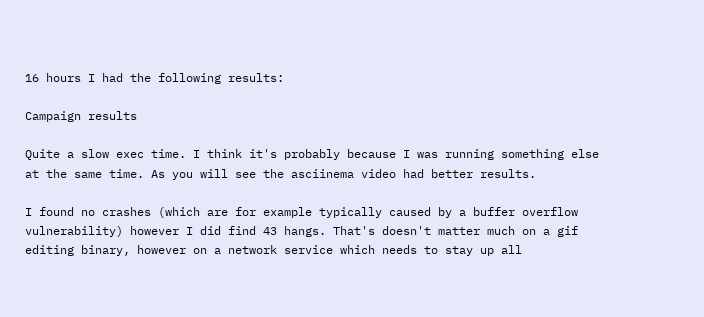16 hours I had the following results:

Campaign results

Quite a slow exec time. I think it's probably because I was running something else at the same time. As you will see the asciinema video had better results.

I found no crashes (which are for example typically caused by a buffer overflow vulnerability) however I did find 43 hangs. That's doesn't matter much on a gif editing binary, however on a network service which needs to stay up all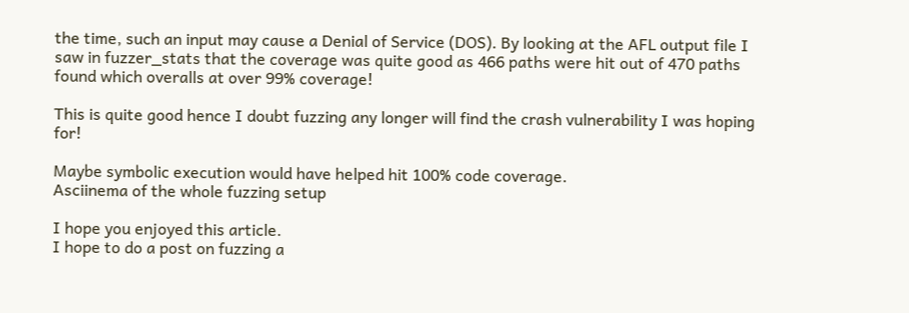the time, such an input may cause a Denial of Service (DOS). By looking at the AFL output file I saw in fuzzer_stats that the coverage was quite good as 466 paths were hit out of 470 paths found which overalls at over 99% coverage!

This is quite good hence I doubt fuzzing any longer will find the crash vulnerability I was hoping for!

Maybe symbolic execution would have helped hit 100% code coverage.
Asciinema of the whole fuzzing setup

I hope you enjoyed this article.
I hope to do a post on fuzzing a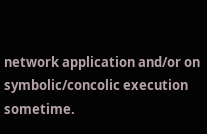network application and/or on symbolic/concolic execution sometime.